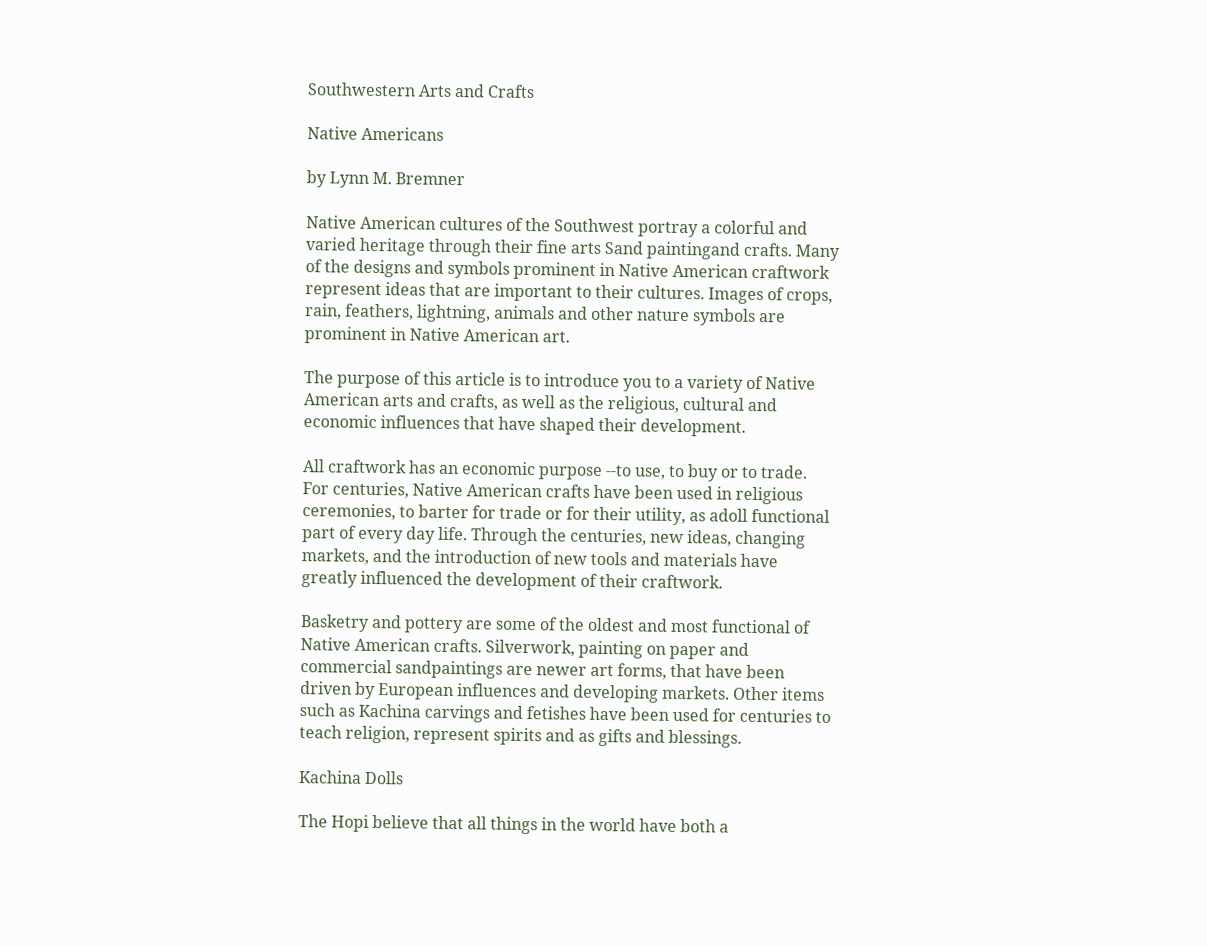Southwestern Arts and Crafts

Native Americans

by Lynn M. Bremner

Native American cultures of the Southwest portray a colorful and varied heritage through their fine arts Sand paintingand crafts. Many of the designs and symbols prominent in Native American craftwork represent ideas that are important to their cultures. Images of crops, rain, feathers, lightning, animals and other nature symbols are prominent in Native American art.

The purpose of this article is to introduce you to a variety of Native American arts and crafts, as well as the religious, cultural and economic influences that have shaped their development.

All craftwork has an economic purpose --to use, to buy or to trade. For centuries, Native American crafts have been used in religious ceremonies, to barter for trade or for their utility, as adoll functional part of every day life. Through the centuries, new ideas, changing markets, and the introduction of new tools and materials have greatly influenced the development of their craftwork.

Basketry and pottery are some of the oldest and most functional of Native American crafts. Silverwork, painting on paper and commercial sandpaintings are newer art forms, that have been driven by European influences and developing markets. Other items such as Kachina carvings and fetishes have been used for centuries to teach religion, represent spirits and as gifts and blessings.

Kachina Dolls

The Hopi believe that all things in the world have both a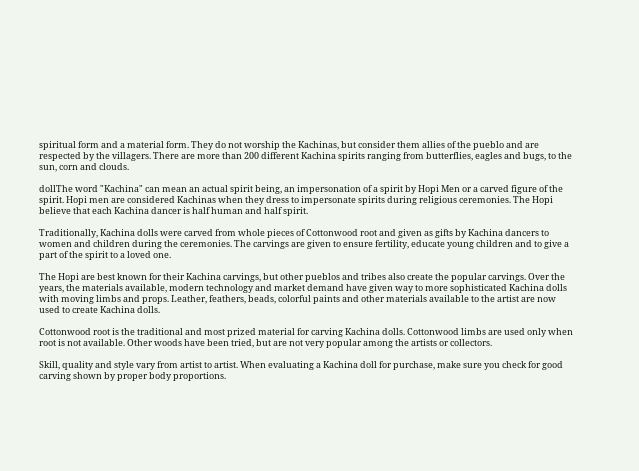spiritual form and a material form. They do not worship the Kachinas, but consider them allies of the pueblo and are respected by the villagers. There are more than 200 different Kachina spirits ranging from butterflies, eagles and bugs, to the sun, corn and clouds.

dollThe word "Kachina" can mean an actual spirit being, an impersonation of a spirit by Hopi Men or a carved figure of the spirit. Hopi men are considered Kachinas when they dress to impersonate spirits during religious ceremonies. The Hopi believe that each Kachina dancer is half human and half spirit.

Traditionally, Kachina dolls were carved from whole pieces of Cottonwood root and given as gifts by Kachina dancers to women and children during the ceremonies. The carvings are given to ensure fertility, educate young children and to give a part of the spirit to a loved one.

The Hopi are best known for their Kachina carvings, but other pueblos and tribes also create the popular carvings. Over the years, the materials available, modern technology and market demand have given way to more sophisticated Kachina dolls with moving limbs and props. Leather, feathers, beads, colorful paints and other materials available to the artist are now used to create Kachina dolls.

Cottonwood root is the traditional and most prized material for carving Kachina dolls. Cottonwood limbs are used only when root is not available. Other woods have been tried, but are not very popular among the artists or collectors.

Skill, quality and style vary from artist to artist. When evaluating a Kachina doll for purchase, make sure you check for good carving shown by proper body proportions.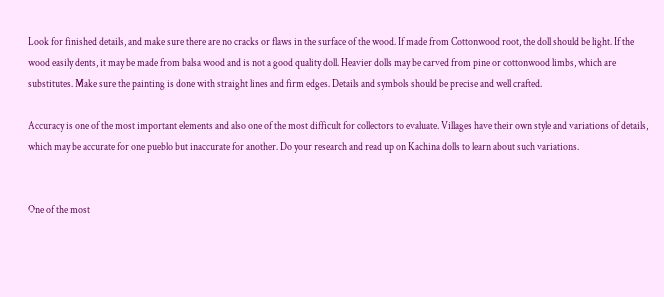Look for finished details, and make sure there are no cracks or flaws in the surface of the wood. If made from Cottonwood root, the doll should be light. If the wood easily dents, it may be made from balsa wood and is not a good quality doll. Heavier dolls may be carved from pine or cottonwood limbs, which are substitutes. Make sure the painting is done with straight lines and firm edges. Details and symbols should be precise and well crafted.

Accuracy is one of the most important elements and also one of the most difficult for collectors to evaluate. Villages have their own style and variations of details, which may be accurate for one pueblo but inaccurate for another. Do your research and read up on Kachina dolls to learn about such variations.


One of the most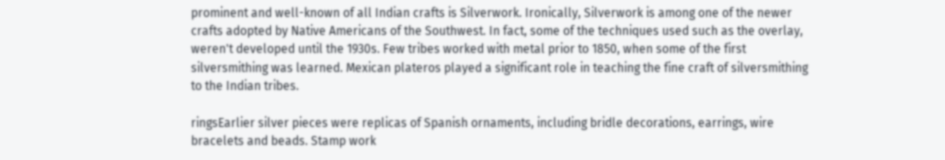prominent and well-known of all Indian crafts is Silverwork. Ironically, Silverwork is among one of the newer crafts adopted by Native Americans of the Southwest. In fact, some of the techniques used such as the overlay, weren't developed until the 1930s. Few tribes worked with metal prior to 1850, when some of the first silversmithing was learned. Mexican plateros played a significant role in teaching the fine craft of silversmithing to the Indian tribes.

ringsEarlier silver pieces were replicas of Spanish ornaments, including bridle decorations, earrings, wire bracelets and beads. Stamp work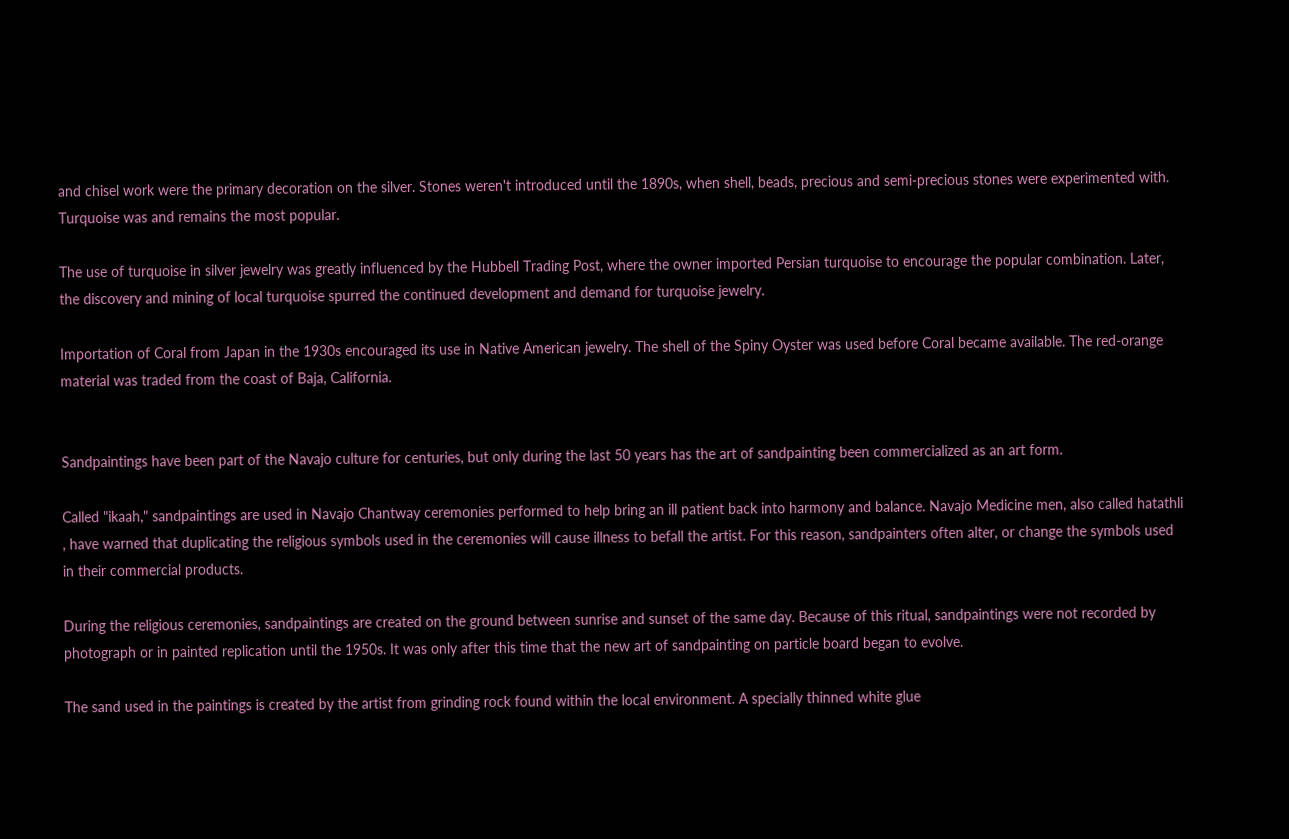and chisel work were the primary decoration on the silver. Stones weren't introduced until the 1890s, when shell, beads, precious and semi-precious stones were experimented with. Turquoise was and remains the most popular.

The use of turquoise in silver jewelry was greatly influenced by the Hubbell Trading Post, where the owner imported Persian turquoise to encourage the popular combination. Later, the discovery and mining of local turquoise spurred the continued development and demand for turquoise jewelry.

Importation of Coral from Japan in the 1930s encouraged its use in Native American jewelry. The shell of the Spiny Oyster was used before Coral became available. The red-orange material was traded from the coast of Baja, California.


Sandpaintings have been part of the Navajo culture for centuries, but only during the last 50 years has the art of sandpainting been commercialized as an art form.

Called "ikaah," sandpaintings are used in Navajo Chantway ceremonies performed to help bring an ill patient back into harmony and balance. Navajo Medicine men, also called hatathli , have warned that duplicating the religious symbols used in the ceremonies will cause illness to befall the artist. For this reason, sandpainters often alter, or change the symbols used in their commercial products.

During the religious ceremonies, sandpaintings are created on the ground between sunrise and sunset of the same day. Because of this ritual, sandpaintings were not recorded by photograph or in painted replication until the 1950s. It was only after this time that the new art of sandpainting on particle board began to evolve.

The sand used in the paintings is created by the artist from grinding rock found within the local environment. A specially thinned white glue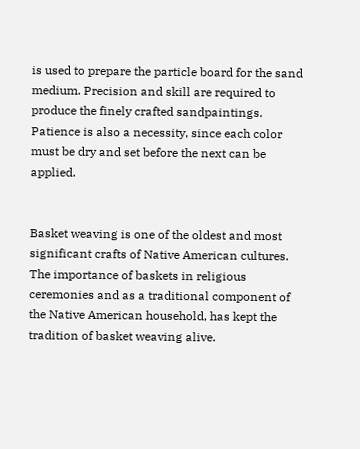is used to prepare the particle board for the sand medium. Precision and skill are required to produce the finely crafted sandpaintings. Patience is also a necessity, since each color must be dry and set before the next can be applied.


Basket weaving is one of the oldest and most significant crafts of Native American cultures. The importance of baskets in religious ceremonies and as a traditional component of the Native American household, has kept the tradition of basket weaving alive.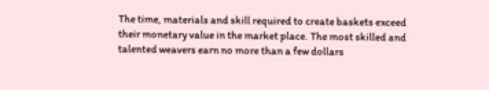The time, materials and skill required to create baskets exceed their monetary value in the market place. The most skilled and talented weavers earn no more than a few dollars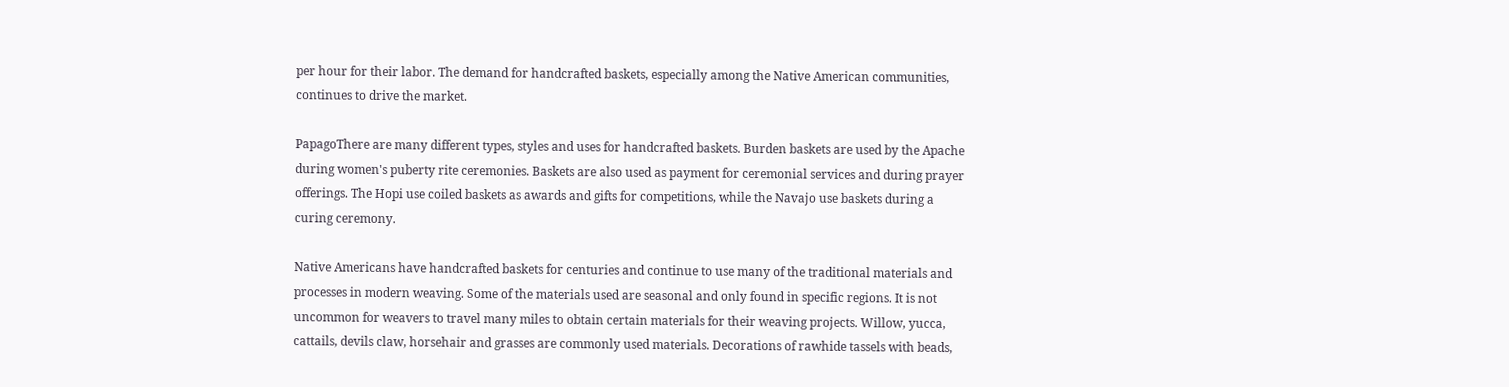per hour for their labor. The demand for handcrafted baskets, especially among the Native American communities, continues to drive the market.

PapagoThere are many different types, styles and uses for handcrafted baskets. Burden baskets are used by the Apache during women's puberty rite ceremonies. Baskets are also used as payment for ceremonial services and during prayer offerings. The Hopi use coiled baskets as awards and gifts for competitions, while the Navajo use baskets during a curing ceremony.

Native Americans have handcrafted baskets for centuries and continue to use many of the traditional materials and processes in modern weaving. Some of the materials used are seasonal and only found in specific regions. It is not uncommon for weavers to travel many miles to obtain certain materials for their weaving projects. Willow, yucca, cattails, devils claw, horsehair and grasses are commonly used materials. Decorations of rawhide tassels with beads,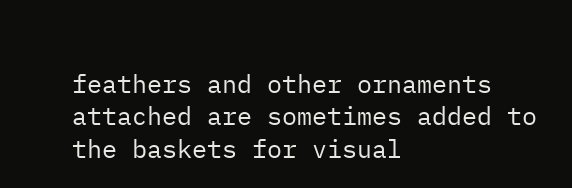feathers and other ornaments attached are sometimes added to the baskets for visual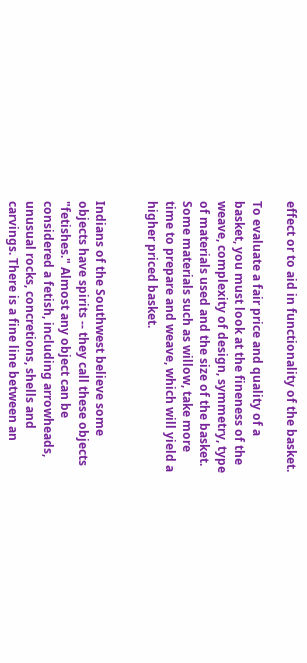effect or to aid in functionality of the basket.

To evaluate a fair price and quality of a basket, you must look at the fineness of the weave, complexity of design, symmetry, type of materials used and the size of the basket. Some materials such as willow, take more time to prepare and weave, which will yield a higher priced basket.


Indians of the Southwest believe some objects have spirits -- they call these objects "fetishes." Almost any object can be considered a fetish, including arrowheads, unusual rocks, concretions, shells and carvings. There is a fine line between an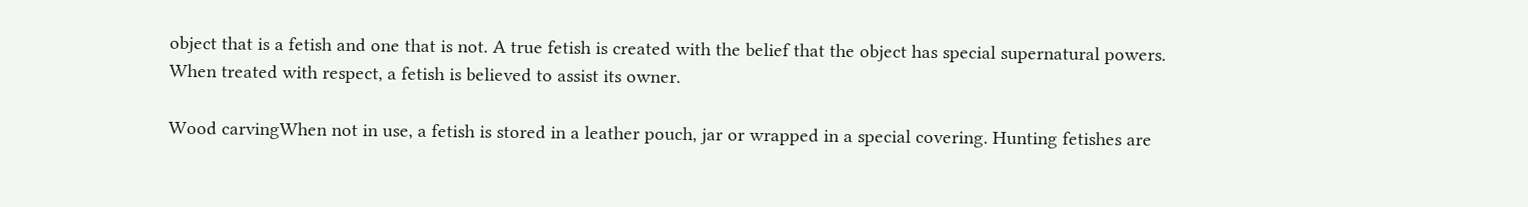object that is a fetish and one that is not. A true fetish is created with the belief that the object has special supernatural powers. When treated with respect, a fetish is believed to assist its owner.

Wood carvingWhen not in use, a fetish is stored in a leather pouch, jar or wrapped in a special covering. Hunting fetishes are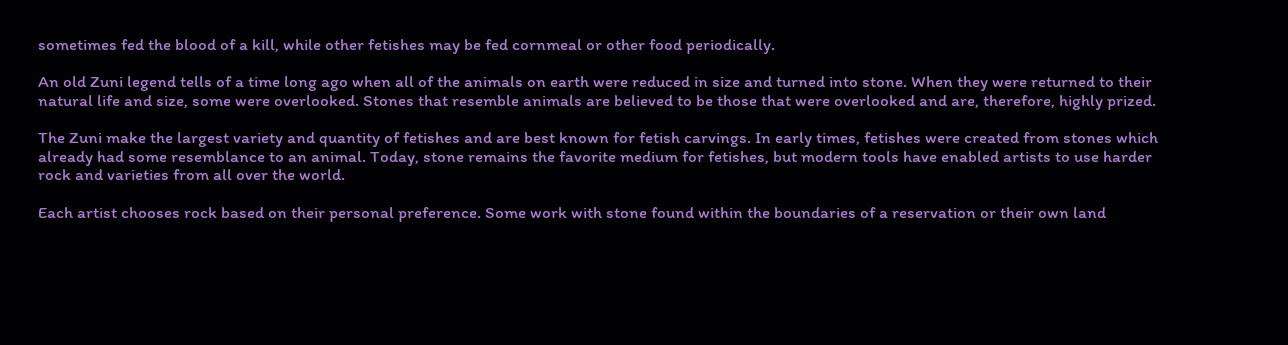sometimes fed the blood of a kill, while other fetishes may be fed cornmeal or other food periodically.

An old Zuni legend tells of a time long ago when all of the animals on earth were reduced in size and turned into stone. When they were returned to their natural life and size, some were overlooked. Stones that resemble animals are believed to be those that were overlooked and are, therefore, highly prized.

The Zuni make the largest variety and quantity of fetishes and are best known for fetish carvings. In early times, fetishes were created from stones which already had some resemblance to an animal. Today, stone remains the favorite medium for fetishes, but modern tools have enabled artists to use harder rock and varieties from all over the world.

Each artist chooses rock based on their personal preference. Some work with stone found within the boundaries of a reservation or their own land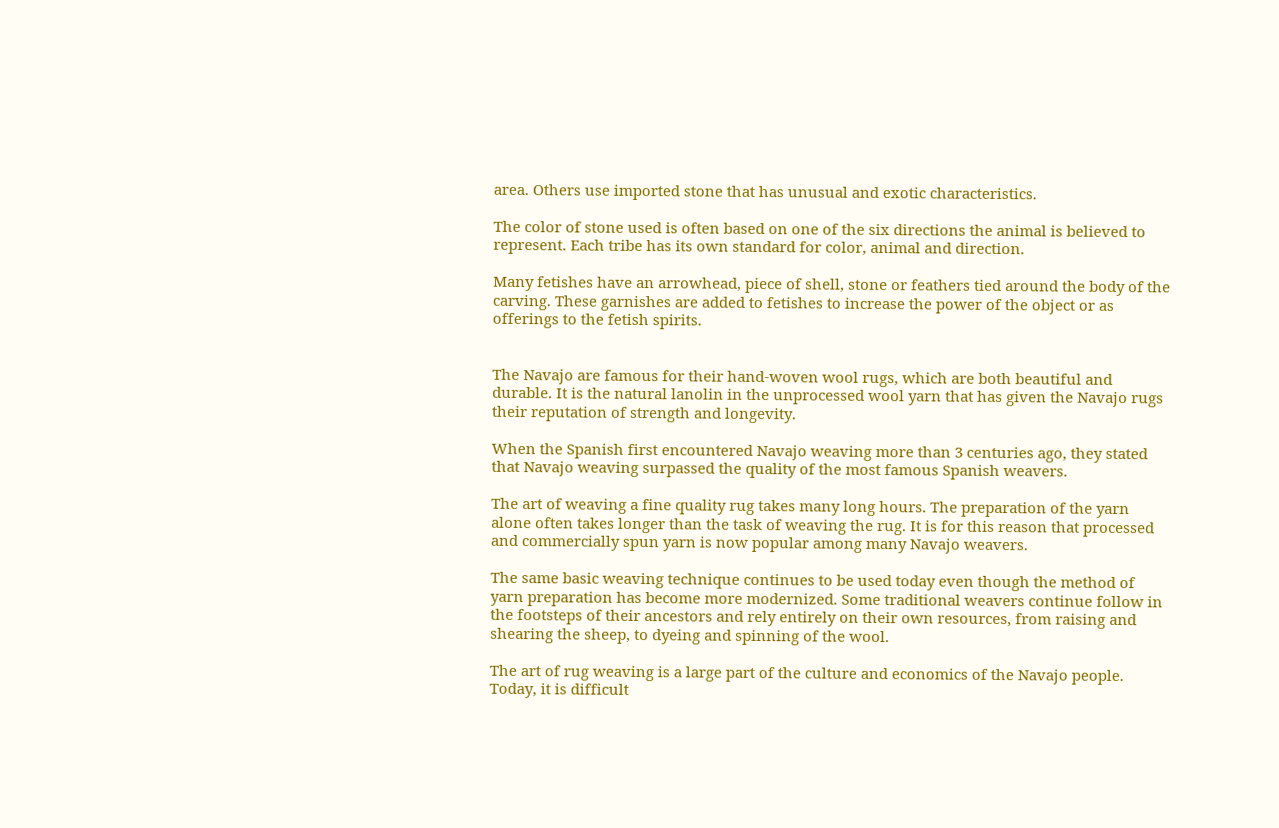area. Others use imported stone that has unusual and exotic characteristics.

The color of stone used is often based on one of the six directions the animal is believed to represent. Each tribe has its own standard for color, animal and direction.

Many fetishes have an arrowhead, piece of shell, stone or feathers tied around the body of the carving. These garnishes are added to fetishes to increase the power of the object or as offerings to the fetish spirits.


The Navajo are famous for their hand-woven wool rugs, which are both beautiful and durable. It is the natural lanolin in the unprocessed wool yarn that has given the Navajo rugs their reputation of strength and longevity.

When the Spanish first encountered Navajo weaving more than 3 centuries ago, they stated that Navajo weaving surpassed the quality of the most famous Spanish weavers.

The art of weaving a fine quality rug takes many long hours. The preparation of the yarn alone often takes longer than the task of weaving the rug. It is for this reason that processed and commercially spun yarn is now popular among many Navajo weavers.

The same basic weaving technique continues to be used today even though the method of yarn preparation has become more modernized. Some traditional weavers continue follow in the footsteps of their ancestors and rely entirely on their own resources, from raising and shearing the sheep, to dyeing and spinning of the wool.

The art of rug weaving is a large part of the culture and economics of the Navajo people. Today, it is difficult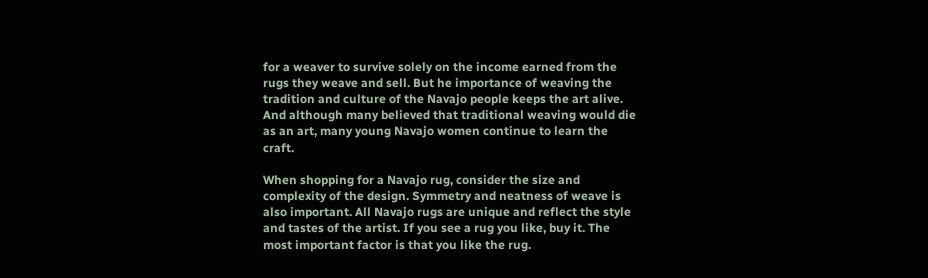for a weaver to survive solely on the income earned from the rugs they weave and sell. But he importance of weaving the tradition and culture of the Navajo people keeps the art alive. And although many believed that traditional weaving would die as an art, many young Navajo women continue to learn the craft.

When shopping for a Navajo rug, consider the size and complexity of the design. Symmetry and neatness of weave is also important. All Navajo rugs are unique and reflect the style and tastes of the artist. If you see a rug you like, buy it. The most important factor is that you like the rug.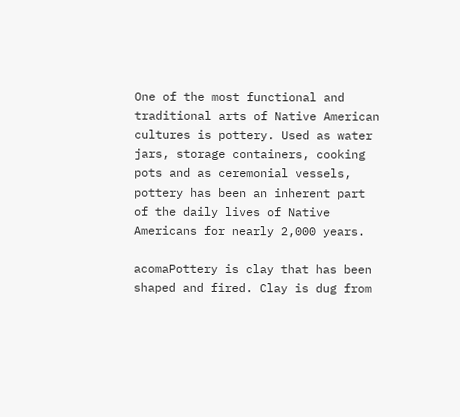One of the most functional and traditional arts of Native American cultures is pottery. Used as water jars, storage containers, cooking pots and as ceremonial vessels, pottery has been an inherent part of the daily lives of Native Americans for nearly 2,000 years.

acomaPottery is clay that has been shaped and fired. Clay is dug from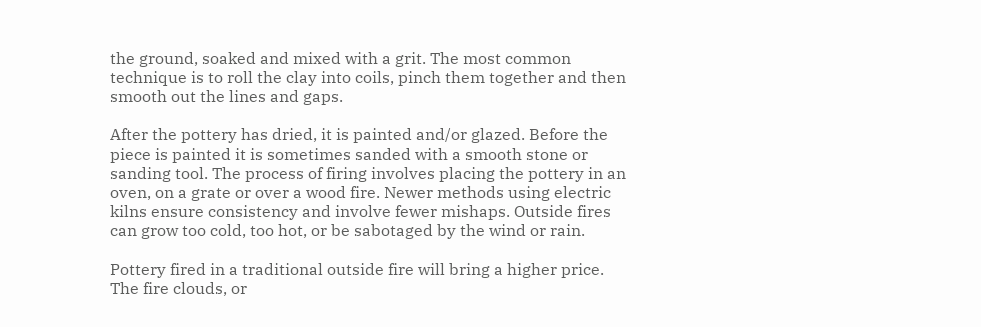the ground, soaked and mixed with a grit. The most common technique is to roll the clay into coils, pinch them together and then smooth out the lines and gaps.

After the pottery has dried, it is painted and/or glazed. Before the piece is painted it is sometimes sanded with a smooth stone or sanding tool. The process of firing involves placing the pottery in an oven, on a grate or over a wood fire. Newer methods using electric kilns ensure consistency and involve fewer mishaps. Outside fires can grow too cold, too hot, or be sabotaged by the wind or rain.

Pottery fired in a traditional outside fire will bring a higher price. The fire clouds, or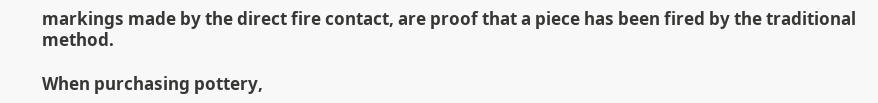markings made by the direct fire contact, are proof that a piece has been fired by the traditional method.

When purchasing pottery,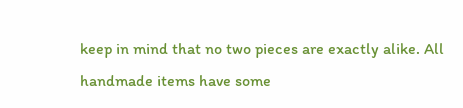keep in mind that no two pieces are exactly alike. All handmade items have some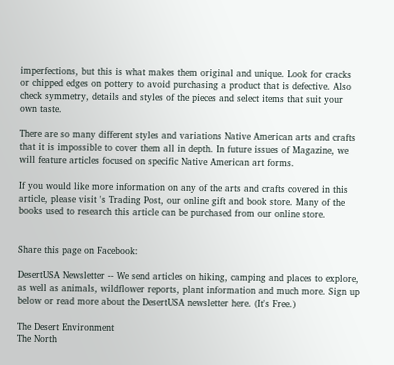imperfections, but this is what makes them original and unique. Look for cracks or chipped edges on pottery to avoid purchasing a product that is defective. Also check symmetry, details and styles of the pieces and select items that suit your own taste.

There are so many different styles and variations Native American arts and crafts that it is impossible to cover them all in depth. In future issues of Magazine, we will feature articles focused on specific Native American art forms.

If you would like more information on any of the arts and crafts covered in this article, please visit 's Trading Post, our online gift and book store. Many of the books used to research this article can be purchased from our online store.


Share this page on Facebook:

DesertUSA Newsletter -- We send articles on hiking, camping and places to explore, as well as animals, wildflower reports, plant information and much more. Sign up below or read more about the DesertUSA newsletter here. (It's Free.)

The Desert Environment
The North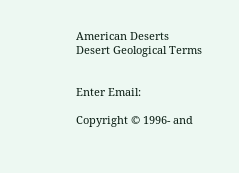American Deserts
Desert Geological Terms


Enter Email:

Copyright © 1996- and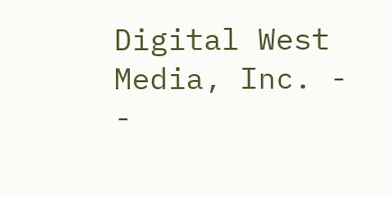Digital West Media, Inc. - -